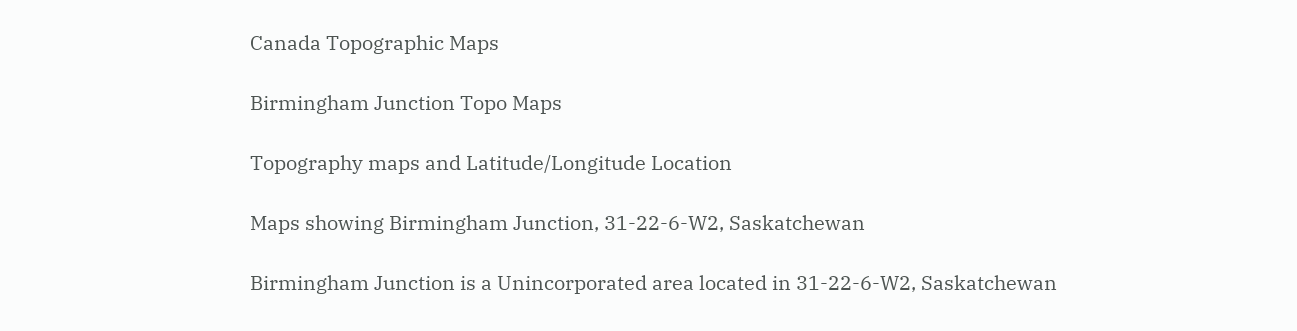Canada Topographic Maps

Birmingham Junction Topo Maps

Topography maps and Latitude/Longitude Location

Maps showing Birmingham Junction, 31-22-6-W2, Saskatchewan

Birmingham Junction is a Unincorporated area located in 31-22-6-W2, Saskatchewan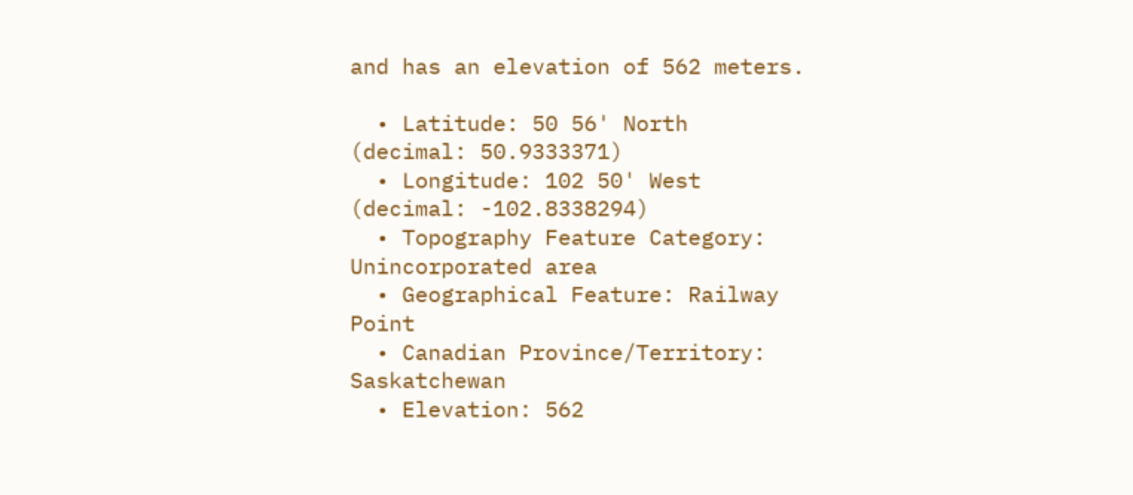and has an elevation of 562 meters.

  • Latitude: 50 56' North   (decimal: 50.9333371)
  • Longitude: 102 50' West   (decimal: -102.8338294)
  • Topography Feature Category: Unincorporated area
  • Geographical Feature: Railway Point
  • Canadian Province/Territory: Saskatchewan
  • Elevation: 562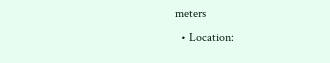meters
  • Location: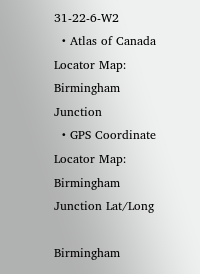31-22-6-W2
  • Atlas of Canada Locator Map: Birmingham Junction
  • GPS Coordinate Locator Map: Birmingham Junction Lat/Long

Birmingham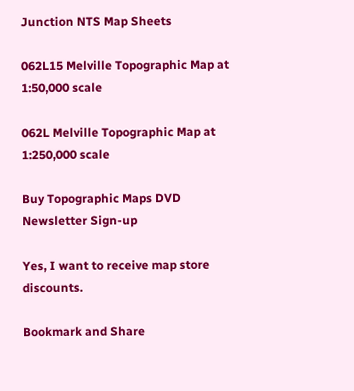Junction NTS Map Sheets

062L15 Melville Topographic Map at 1:50,000 scale

062L Melville Topographic Map at 1:250,000 scale

Buy Topographic Maps DVD
Newsletter Sign-up

Yes, I want to receive map store discounts.

Bookmark and Share